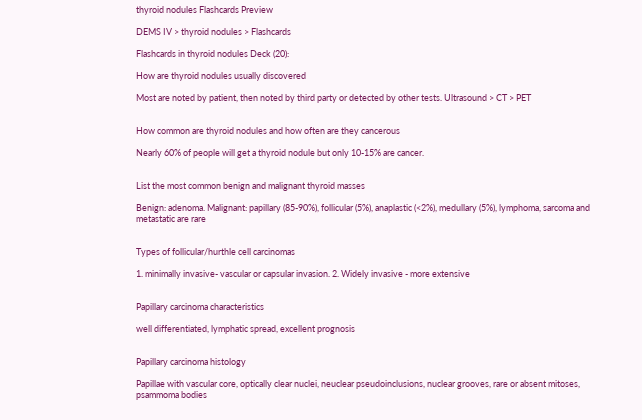thyroid nodules Flashcards Preview

DEMS IV > thyroid nodules > Flashcards

Flashcards in thyroid nodules Deck (20):

How are thyroid nodules usually discovered

Most are noted by patient, then noted by third party or detected by other tests. Ultrasound > CT > PET


How common are thyroid nodules and how often are they cancerous

Nearly 60% of people will get a thyroid nodule but only 10-15% are cancer.


List the most common benign and malignant thyroid masses

Benign: adenoma. Malignant: papillary (85-90%), follicular (5%), anaplastic (<2%), medullary (5%), lymphoma, sarcoma and metastatic are rare


Types of follicular/hurthle cell carcinomas

1. minimally invasive- vascular or capsular invasion. 2. Widely invasive - more extensive


Papillary carcinoma characteristics

well differentiated, lymphatic spread, excellent prognosis


Papillary carcinoma histology

Papillae with vascular core, optically clear nuclei, neuclear pseudoinclusions, nuclear grooves, rare or absent mitoses, psammoma bodies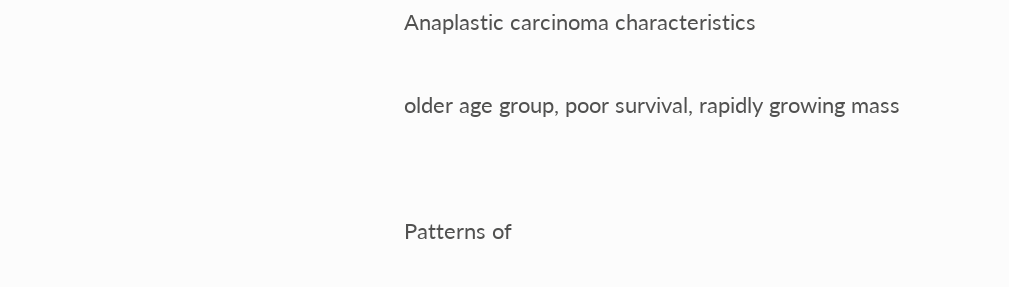Anaplastic carcinoma characteristics

older age group, poor survival, rapidly growing mass


Patterns of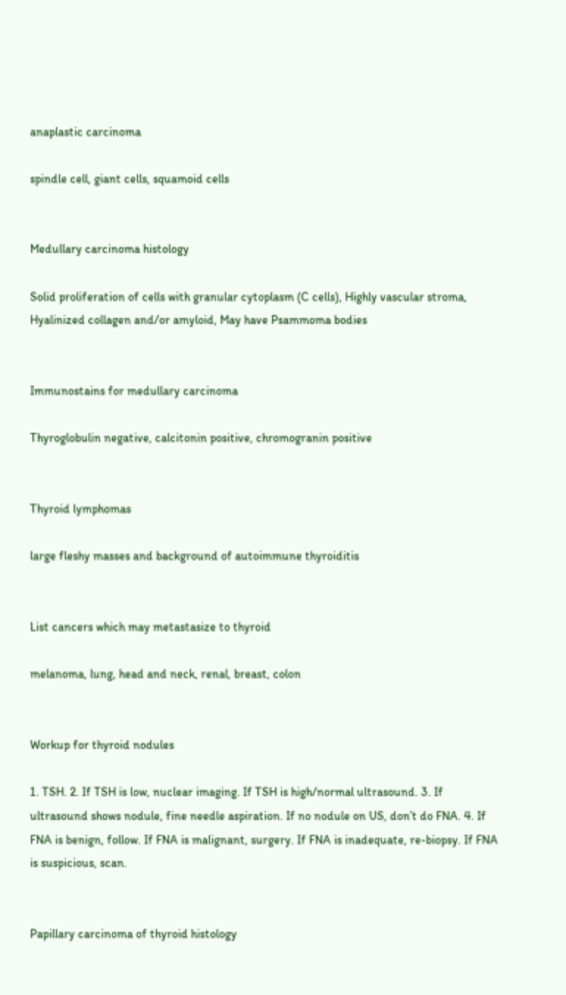anaplastic carcinoma

spindle cell, giant cells, squamoid cells


Medullary carcinoma histology

Solid proliferation of cells with granular cytoplasm (C cells), Highly vascular stroma, Hyalinized collagen and/or amyloid, May have Psammoma bodies


Immunostains for medullary carcinoma

Thyroglobulin negative, calcitonin positive, chromogranin positive


Thyroid lymphomas

large fleshy masses and background of autoimmune thyroiditis


List cancers which may metastasize to thyroid

melanoma, lung, head and neck, renal, breast, colon


Workup for thyroid nodules

1. TSH. 2. If TSH is low, nuclear imaging. If TSH is high/normal ultrasound. 3. If ultrasound shows nodule, fine needle aspiration. If no nodule on US, don’t do FNA. 4. If FNA is benign, follow. If FNA is malignant, surgery. If FNA is inadequate, re-biopsy. If FNA is suspicious, scan.


Papillary carcinoma of thyroid histology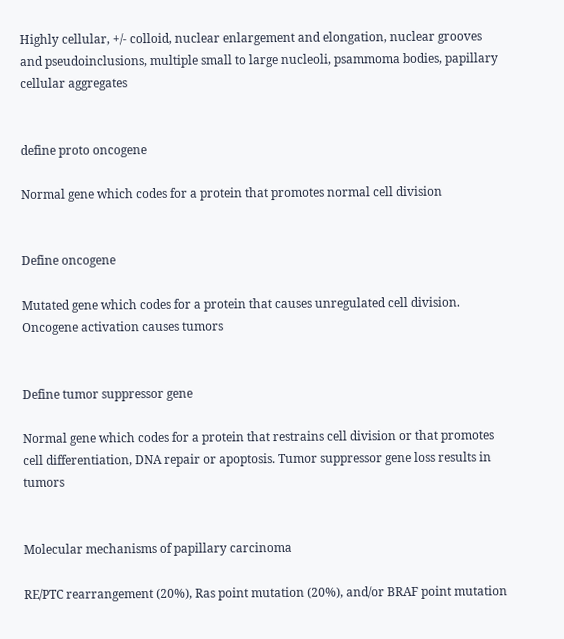Highly cellular, +/- colloid, nuclear enlargement and elongation, nuclear grooves and pseudoinclusions, multiple small to large nucleoli, psammoma bodies, papillary cellular aggregates


define proto oncogene

Normal gene which codes for a protein that promotes normal cell division


Define oncogene

Mutated gene which codes for a protein that causes unregulated cell division. Oncogene activation causes tumors


Define tumor suppressor gene

Normal gene which codes for a protein that restrains cell division or that promotes cell differentiation, DNA repair or apoptosis. Tumor suppressor gene loss results in tumors


Molecular mechanisms of papillary carcinoma

RE/PTC rearrangement (20%), Ras point mutation (20%), and/or BRAF point mutation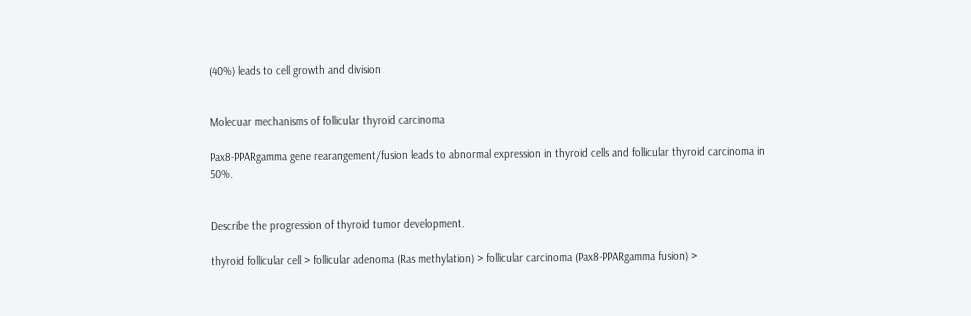(40%) leads to cell growth and division


Molecuar mechanisms of follicular thyroid carcinoma

Pax8-PPARgamma gene rearangement/fusion leads to abnormal expression in thyroid cells and follicular thyroid carcinoma in 50%.


Describe the progression of thyroid tumor development.

thyroid follicular cell > follicular adenoma (Ras methylation) > follicular carcinoma (Pax8-PPARgamma fusion) >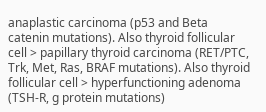anaplastic carcinoma (p53 and Beta catenin mutations). Also thyroid follicular cell > papillary thyroid carcinoma (RET/PTC, Trk, Met, Ras, BRAF mutations). Also thyroid follicular cell > hyperfunctioning adenoma (TSH-R, g protein mutations)